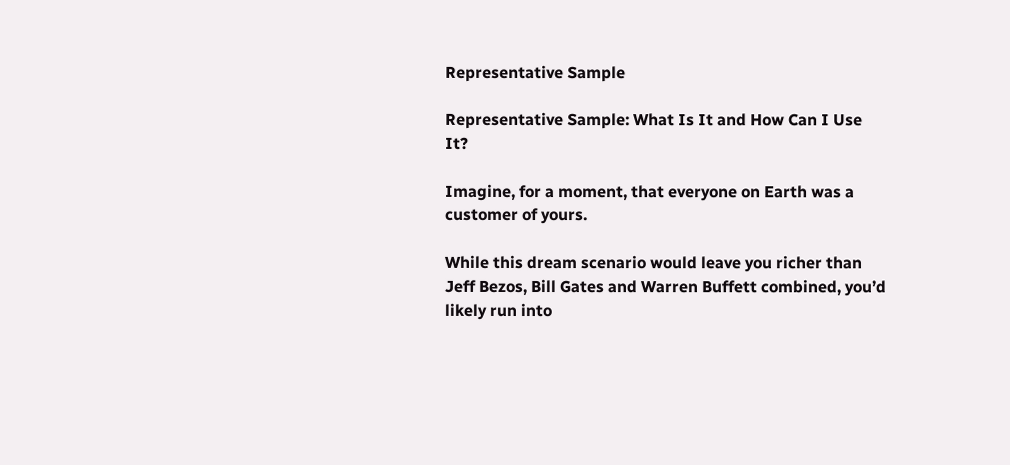Representative Sample

Representative Sample: What Is It and How Can I Use It?

Imagine, for a moment, that everyone on Earth was a customer of yours.

While this dream scenario would leave you richer than Jeff Bezos, Bill Gates and Warren Buffett combined, you’d likely run into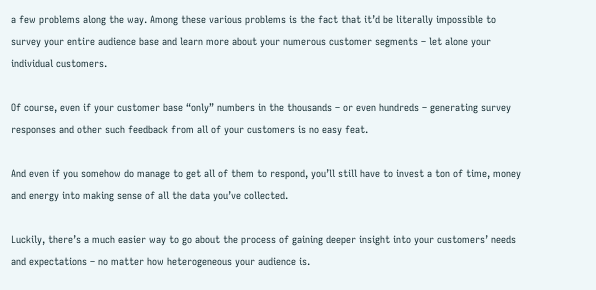a few problems along the way. Among these various problems is the fact that it’d be literally impossible to survey your entire audience base and learn more about your numerous customer segments – let alone your individual customers.

Of course, even if your customer base “only” numbers in the thousands – or even hundreds – generating survey responses and other such feedback from all of your customers is no easy feat.

And even if you somehow do manage to get all of them to respond, you’ll still have to invest a ton of time, money and energy into making sense of all the data you’ve collected.

Luckily, there’s a much easier way to go about the process of gaining deeper insight into your customers’ needs and expectations – no matter how heterogeneous your audience is.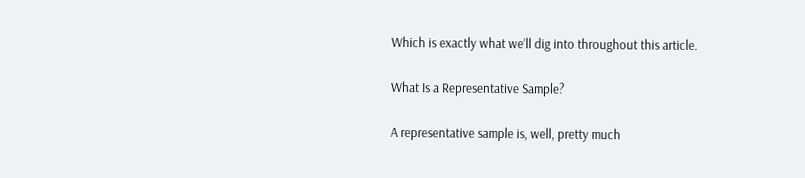Which is exactly what we’ll dig into throughout this article.

What Is a Representative Sample?

A representative sample is, well, pretty much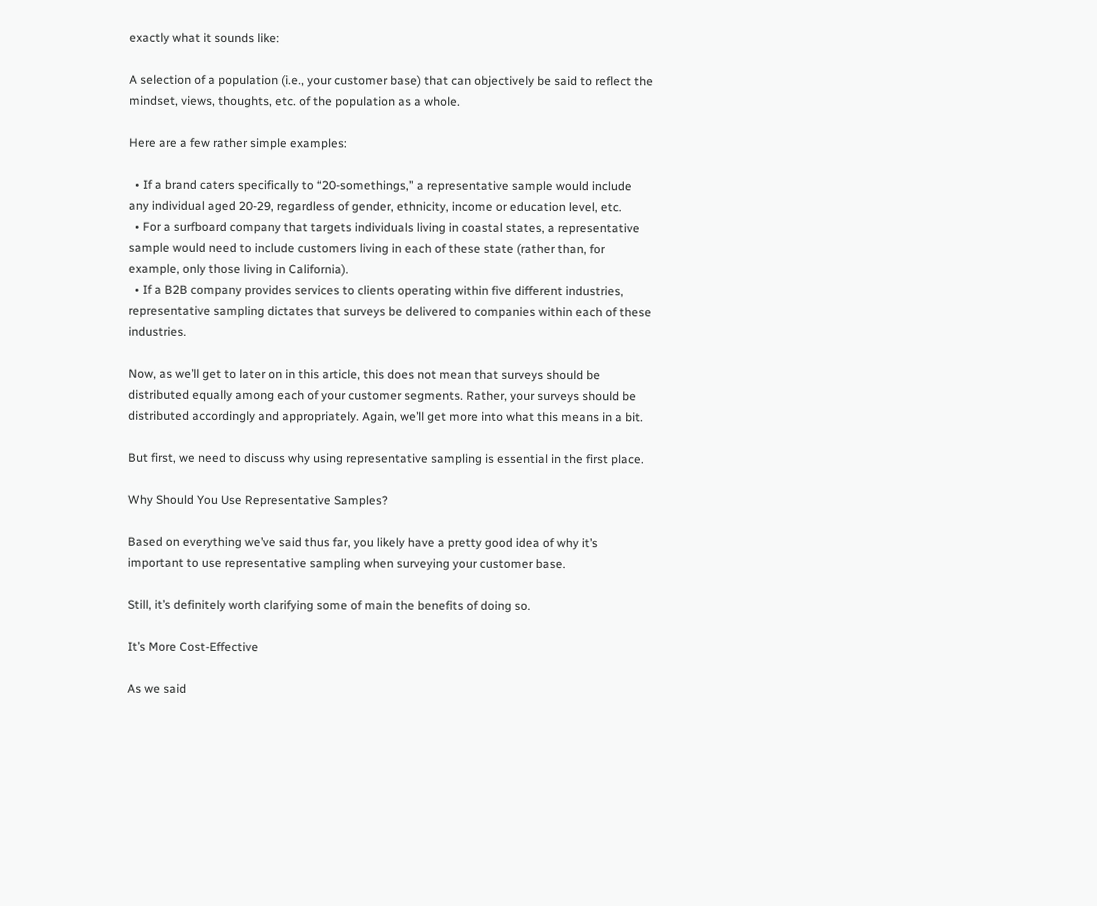exactly what it sounds like:

A selection of a population (i.e., your customer base) that can objectively be said to reflect the mindset, views, thoughts, etc. of the population as a whole.

Here are a few rather simple examples:

  • If a brand caters specifically to “20-somethings,” a representative sample would include any individual aged 20-29, regardless of gender, ethnicity, income or education level, etc.
  • For a surfboard company that targets individuals living in coastal states, a representative sample would need to include customers living in each of these state (rather than, for example, only those living in California).
  • If a B2B company provides services to clients operating within five different industries, representative sampling dictates that surveys be delivered to companies within each of these industries.

Now, as we’ll get to later on in this article, this does not mean that surveys should be distributed equally among each of your customer segments. Rather, your surveys should be distributed accordingly and appropriately. Again, we’ll get more into what this means in a bit.

But first, we need to discuss why using representative sampling is essential in the first place.

Why Should You Use Representative Samples?

Based on everything we’ve said thus far, you likely have a pretty good idea of why it’s important to use representative sampling when surveying your customer base.

Still, it’s definitely worth clarifying some of main the benefits of doing so.

It’s More Cost-Effective

As we said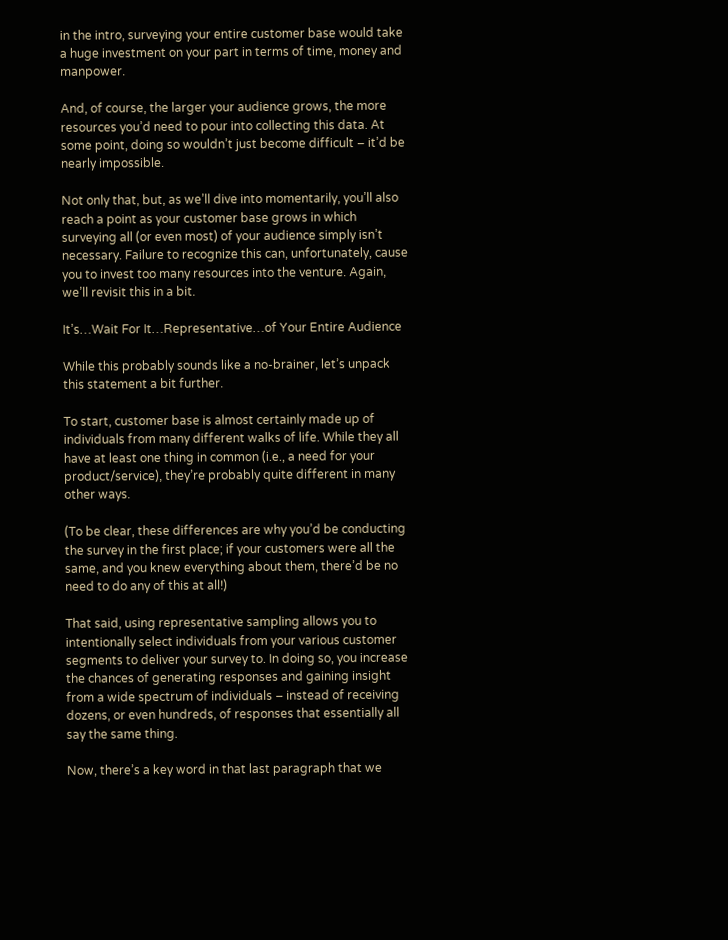in the intro, surveying your entire customer base would take a huge investment on your part in terms of time, money and manpower.

And, of course, the larger your audience grows, the more resources you’d need to pour into collecting this data. At some point, doing so wouldn’t just become difficult – it’d be nearly impossible.

Not only that, but, as we’ll dive into momentarily, you’ll also reach a point as your customer base grows in which surveying all (or even most) of your audience simply isn’t necessary. Failure to recognize this can, unfortunately, cause you to invest too many resources into the venture. Again, we’ll revisit this in a bit.

It’s…Wait For It…Representative…of Your Entire Audience

While this probably sounds like a no-brainer, let’s unpack this statement a bit further.

To start, customer base is almost certainly made up of individuals from many different walks of life. While they all have at least one thing in common (i.e., a need for your product/service), they’re probably quite different in many other ways.

(To be clear, these differences are why you’d be conducting the survey in the first place; if your customers were all the same, and you knew everything about them, there’d be no need to do any of this at all!)

That said, using representative sampling allows you to intentionally select individuals from your various customer segments to deliver your survey to. In doing so, you increase the chances of generating responses and gaining insight from a wide spectrum of individuals – instead of receiving dozens, or even hundreds, of responses that essentially all say the same thing.

Now, there’s a key word in that last paragraph that we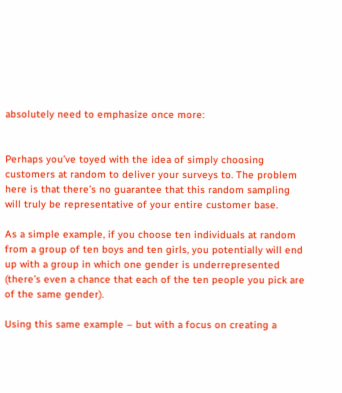absolutely need to emphasize once more:


Perhaps you’ve toyed with the idea of simply choosing customers at random to deliver your surveys to. The problem here is that there’s no guarantee that this random sampling will truly be representative of your entire customer base.

As a simple example, if you choose ten individuals at random from a group of ten boys and ten girls, you potentially will end up with a group in which one gender is underrepresented (there’s even a chance that each of the ten people you pick are of the same gender).

Using this same example – but with a focus on creating a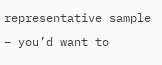representative sample – you’d want to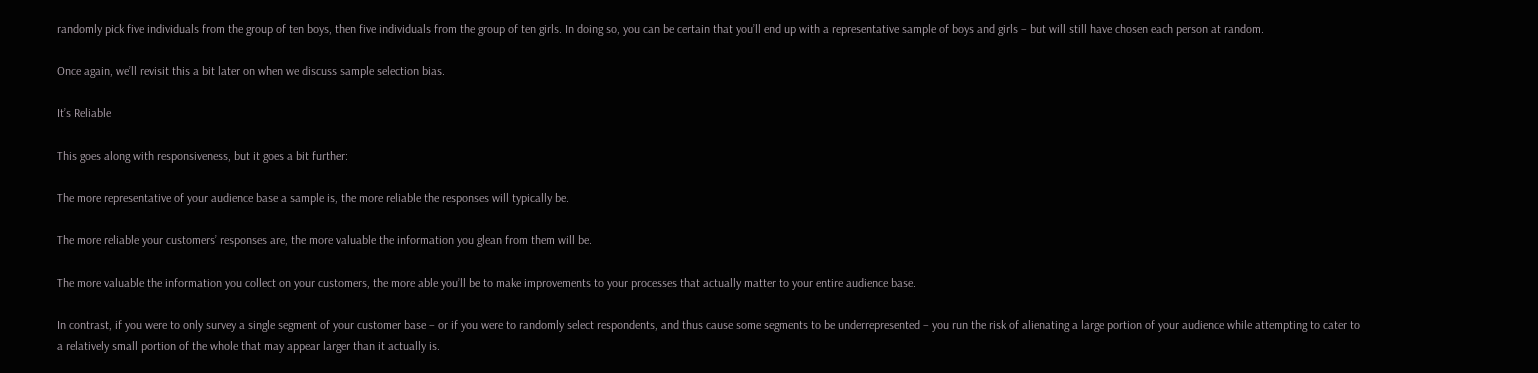randomly pick five individuals from the group of ten boys, then five individuals from the group of ten girls. In doing so, you can be certain that you’ll end up with a representative sample of boys and girls – but will still have chosen each person at random.

Once again, we’ll revisit this a bit later on when we discuss sample selection bias.

It’s Reliable

This goes along with responsiveness, but it goes a bit further:

The more representative of your audience base a sample is, the more reliable the responses will typically be.

The more reliable your customers’ responses are, the more valuable the information you glean from them will be.

The more valuable the information you collect on your customers, the more able you’ll be to make improvements to your processes that actually matter to your entire audience base.

In contrast, if you were to only survey a single segment of your customer base – or if you were to randomly select respondents, and thus cause some segments to be underrepresented – you run the risk of alienating a large portion of your audience while attempting to cater to a relatively small portion of the whole that may appear larger than it actually is.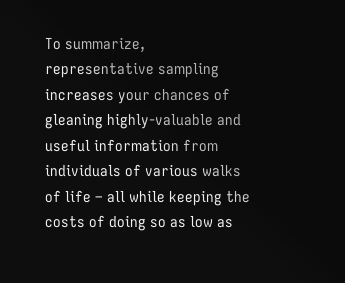To summarize, representative sampling increases your chances of gleaning highly-valuable and useful information from individuals of various walks of life – all while keeping the costs of doing so as low as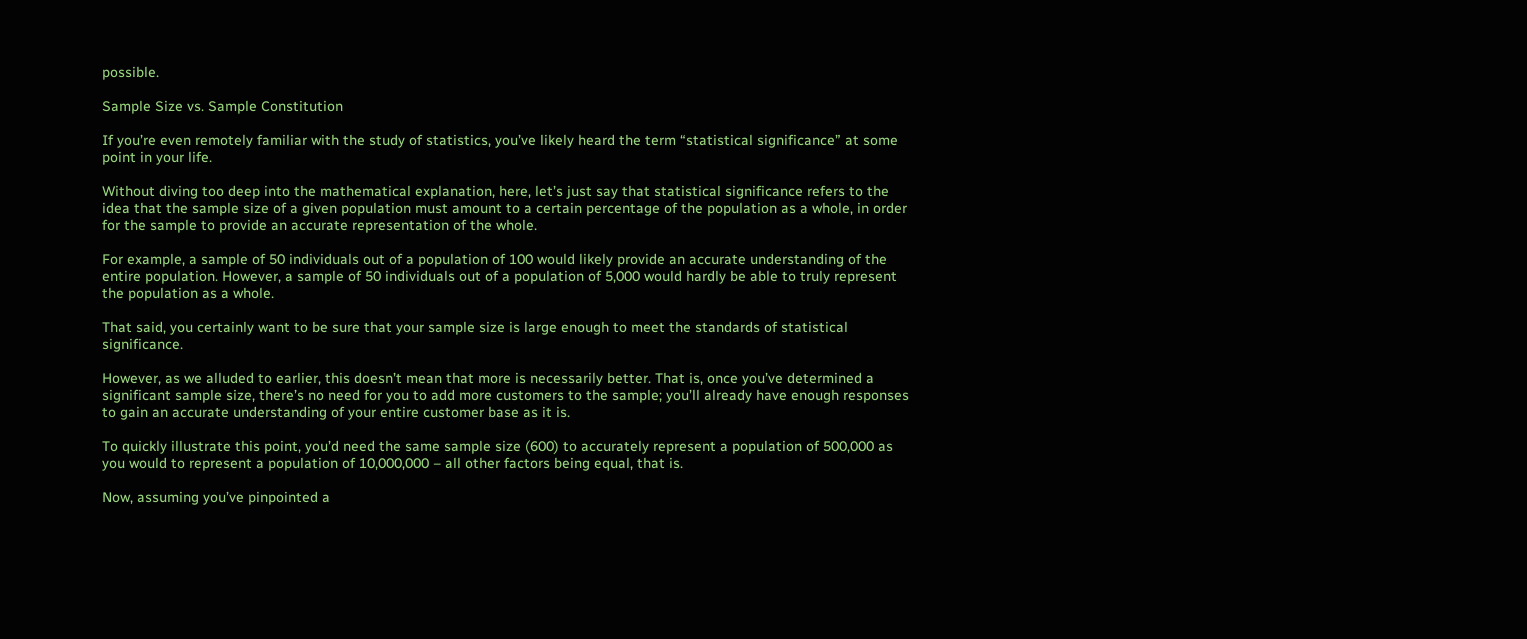possible.

Sample Size vs. Sample Constitution

If you’re even remotely familiar with the study of statistics, you’ve likely heard the term “statistical significance” at some point in your life.

Without diving too deep into the mathematical explanation, here, let’s just say that statistical significance refers to the idea that the sample size of a given population must amount to a certain percentage of the population as a whole, in order for the sample to provide an accurate representation of the whole.

For example, a sample of 50 individuals out of a population of 100 would likely provide an accurate understanding of the entire population. However, a sample of 50 individuals out of a population of 5,000 would hardly be able to truly represent the population as a whole.

That said, you certainly want to be sure that your sample size is large enough to meet the standards of statistical significance.

However, as we alluded to earlier, this doesn’t mean that more is necessarily better. That is, once you’ve determined a significant sample size, there’s no need for you to add more customers to the sample; you’ll already have enough responses to gain an accurate understanding of your entire customer base as it is.

To quickly illustrate this point, you’d need the same sample size (600) to accurately represent a population of 500,000 as you would to represent a population of 10,000,000 – all other factors being equal, that is.

Now, assuming you’ve pinpointed a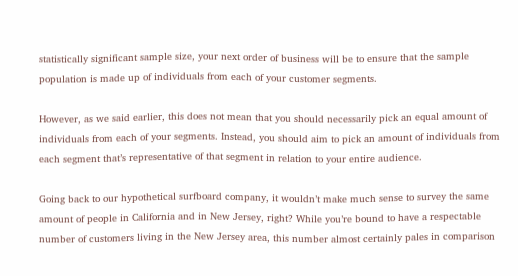statistically significant sample size, your next order of business will be to ensure that the sample population is made up of individuals from each of your customer segments.

However, as we said earlier, this does not mean that you should necessarily pick an equal amount of individuals from each of your segments. Instead, you should aim to pick an amount of individuals from each segment that’s representative of that segment in relation to your entire audience.

Going back to our hypothetical surfboard company, it wouldn’t make much sense to survey the same amount of people in California and in New Jersey, right? While you’re bound to have a respectable number of customers living in the New Jersey area, this number almost certainly pales in comparison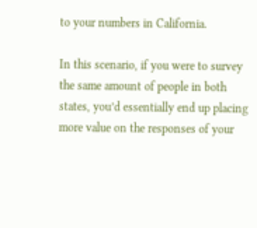to your numbers in California.

In this scenario, if you were to survey the same amount of people in both states, you’d essentially end up placing more value on the responses of your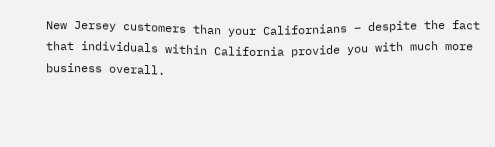New Jersey customers than your Californians – despite the fact that individuals within California provide you with much more business overall.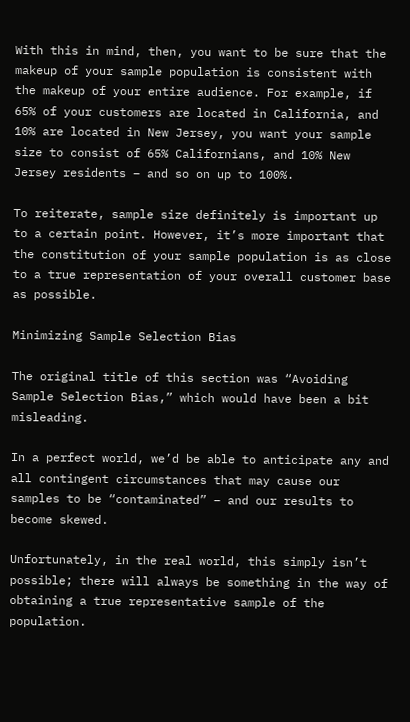With this in mind, then, you want to be sure that the makeup of your sample population is consistent with the makeup of your entire audience. For example, if 65% of your customers are located in California, and 10% are located in New Jersey, you want your sample size to consist of 65% Californians, and 10% New Jersey residents – and so on up to 100%.

To reiterate, sample size definitely is important up to a certain point. However, it’s more important that the constitution of your sample population is as close to a true representation of your overall customer base as possible.

Minimizing Sample Selection Bias

The original title of this section was “Avoiding Sample Selection Bias,” which would have been a bit misleading.

In a perfect world, we’d be able to anticipate any and all contingent circumstances that may cause our samples to be “contaminated” – and our results to become skewed.

Unfortunately, in the real world, this simply isn’t possible; there will always be something in the way of obtaining a true representative sample of the population.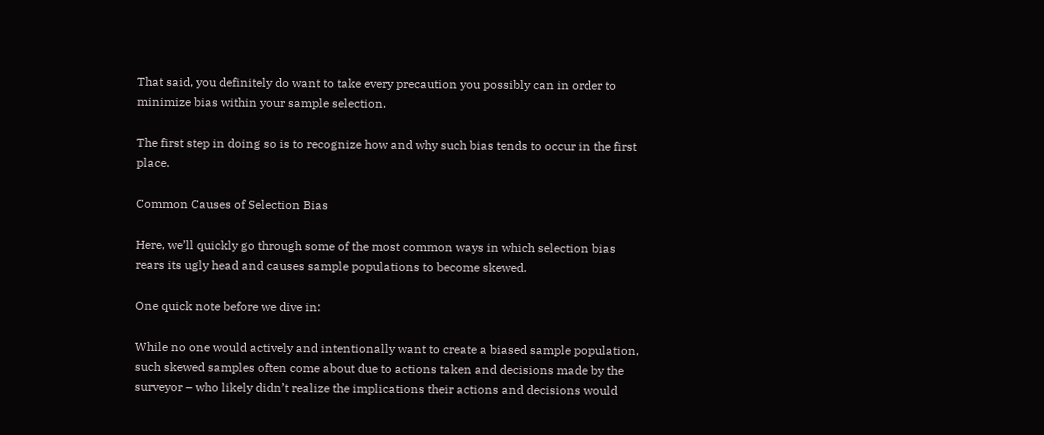That said, you definitely do want to take every precaution you possibly can in order to minimize bias within your sample selection.

The first step in doing so is to recognize how and why such bias tends to occur in the first place.

Common Causes of Selection Bias

Here, we’ll quickly go through some of the most common ways in which selection bias rears its ugly head and causes sample populations to become skewed.

One quick note before we dive in:

While no one would actively and intentionally want to create a biased sample population, such skewed samples often come about due to actions taken and decisions made by the surveyor – who likely didn’t realize the implications their actions and decisions would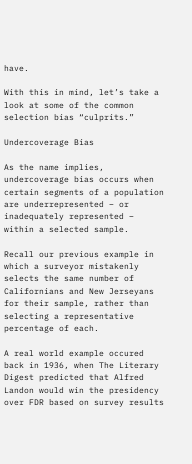have.

With this in mind, let’s take a look at some of the common selection bias “culprits.”

Undercoverage Bias

As the name implies, undercoverage bias occurs when certain segments of a population are underrepresented – or inadequately represented – within a selected sample.

Recall our previous example in which a surveyor mistakenly selects the same number of Californians and New Jerseyans for their sample, rather than selecting a representative percentage of each.

A real world example occured back in 1936, when The Literary Digest predicted that Alfred Landon would win the presidency over FDR based on survey results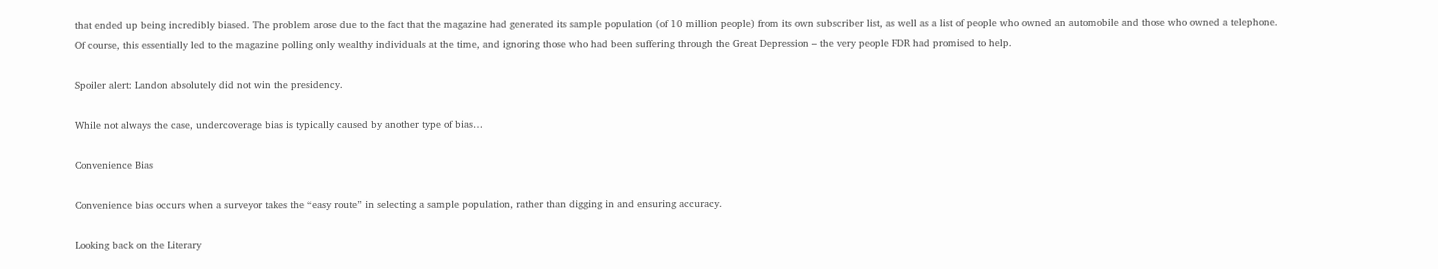that ended up being incredibly biased. The problem arose due to the fact that the magazine had generated its sample population (of 10 million people) from its own subscriber list, as well as a list of people who owned an automobile and those who owned a telephone. Of course, this essentially led to the magazine polling only wealthy individuals at the time, and ignoring those who had been suffering through the Great Depression – the very people FDR had promised to help.

Spoiler alert: Landon absolutely did not win the presidency.

While not always the case, undercoverage bias is typically caused by another type of bias…

Convenience Bias

Convenience bias occurs when a surveyor takes the “easy route” in selecting a sample population, rather than digging in and ensuring accuracy.

Looking back on the Literary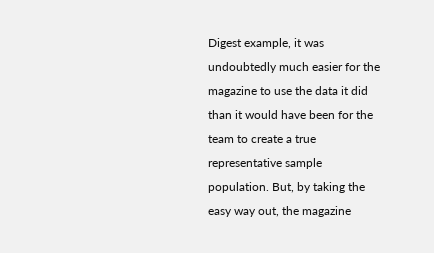Digest example, it was undoubtedly much easier for the magazine to use the data it did than it would have been for the team to create a true representative sample population. But, by taking the easy way out, the magazine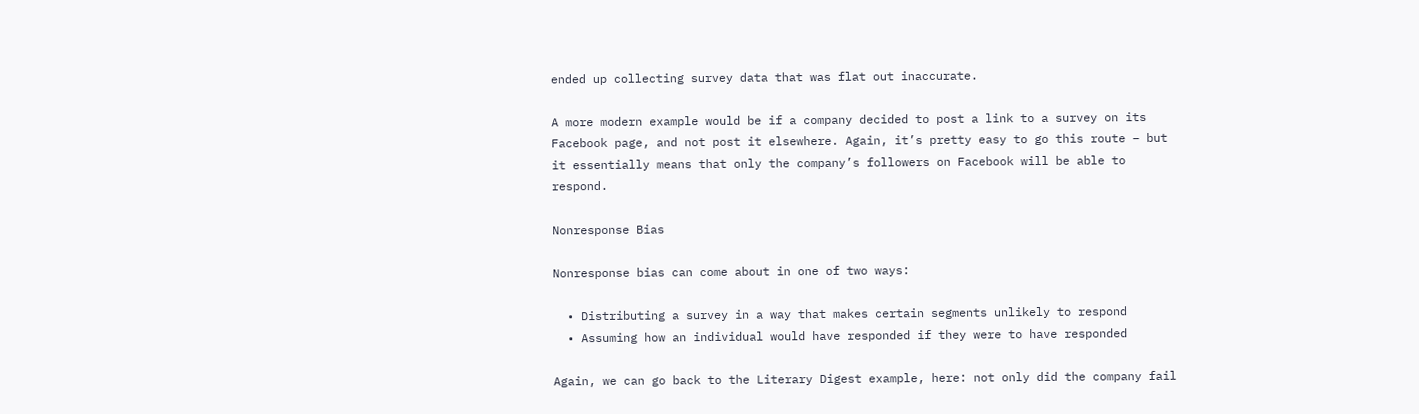ended up collecting survey data that was flat out inaccurate.

A more modern example would be if a company decided to post a link to a survey on its Facebook page, and not post it elsewhere. Again, it’s pretty easy to go this route – but it essentially means that only the company’s followers on Facebook will be able to respond.

Nonresponse Bias

Nonresponse bias can come about in one of two ways:

  • Distributing a survey in a way that makes certain segments unlikely to respond
  • Assuming how an individual would have responded if they were to have responded

Again, we can go back to the Literary Digest example, here: not only did the company fail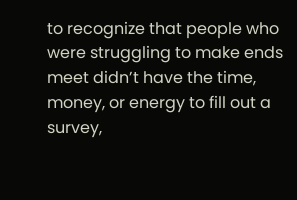to recognize that people who were struggling to make ends meet didn’t have the time, money, or energy to fill out a survey,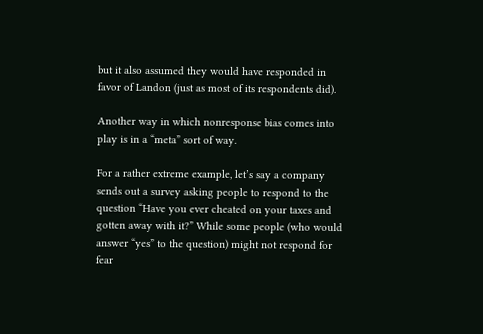but it also assumed they would have responded in favor of Landon (just as most of its respondents did).

Another way in which nonresponse bias comes into play is in a “meta” sort of way.

For a rather extreme example, let’s say a company sends out a survey asking people to respond to the question “Have you ever cheated on your taxes and gotten away with it?” While some people (who would answer “yes” to the question) might not respond for fear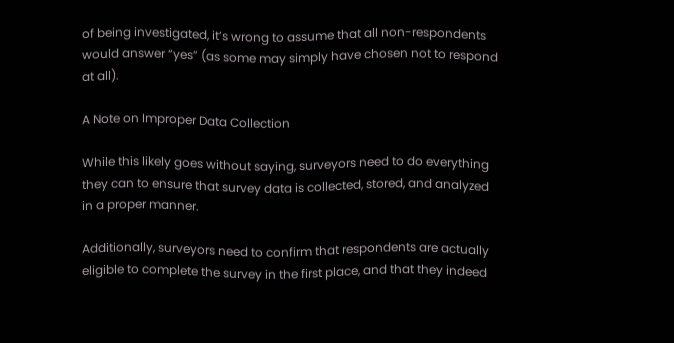of being investigated, it’s wrong to assume that all non-respondents would answer “yes” (as some may simply have chosen not to respond at all).

A Note on Improper Data Collection

While this likely goes without saying, surveyors need to do everything they can to ensure that survey data is collected, stored, and analyzed in a proper manner.

Additionally, surveyors need to confirm that respondents are actually eligible to complete the survey in the first place, and that they indeed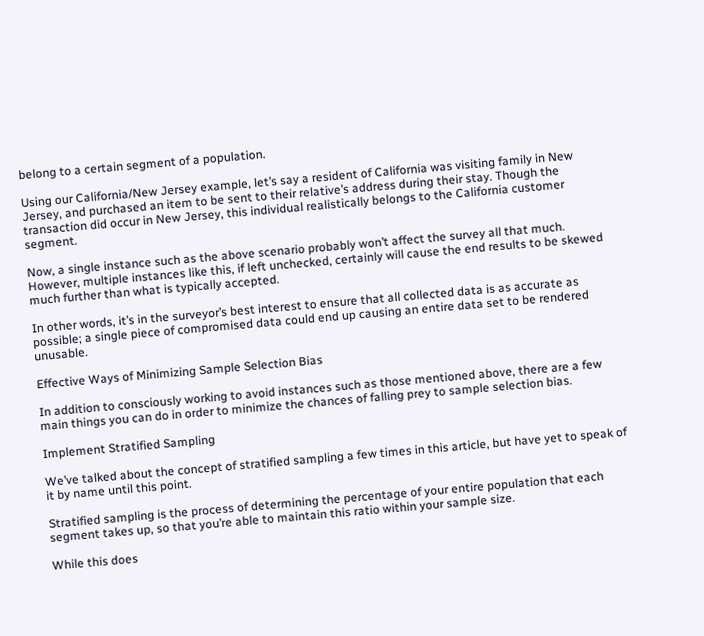belong to a certain segment of a population.

Using our California/New Jersey example, let’s say a resident of California was visiting family in New Jersey, and purchased an item to be sent to their relative’s address during their stay. Though the transaction did occur in New Jersey, this individual realistically belongs to the California customer segment.

Now, a single instance such as the above scenario probably won’t affect the survey all that much. However, multiple instances like this, if left unchecked, certainly will cause the end results to be skewed much further than what is typically accepted.

In other words, it’s in the surveyor’s best interest to ensure that all collected data is as accurate as possible; a single piece of compromised data could end up causing an entire data set to be rendered unusable.

Effective Ways of Minimizing Sample Selection Bias

In addition to consciously working to avoid instances such as those mentioned above, there are a few main things you can do in order to minimize the chances of falling prey to sample selection bias.

Implement Stratified Sampling

We’ve talked about the concept of stratified sampling a few times in this article, but have yet to speak of it by name until this point.

Stratified sampling is the process of determining the percentage of your entire population that each segment takes up, so that you’re able to maintain this ratio within your sample size.

While this does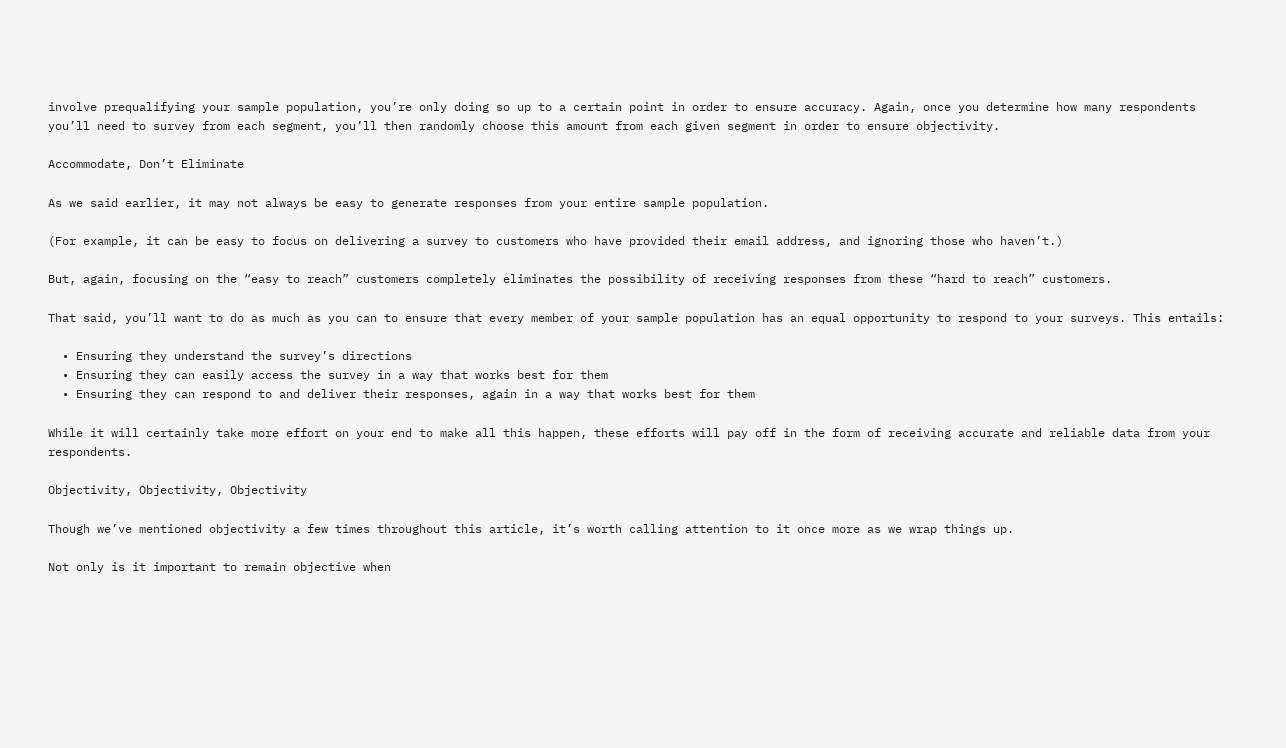involve prequalifying your sample population, you’re only doing so up to a certain point in order to ensure accuracy. Again, once you determine how many respondents you’ll need to survey from each segment, you’ll then randomly choose this amount from each given segment in order to ensure objectivity.

Accommodate, Don’t Eliminate

As we said earlier, it may not always be easy to generate responses from your entire sample population.

(For example, it can be easy to focus on delivering a survey to customers who have provided their email address, and ignoring those who haven’t.)

But, again, focusing on the “easy to reach” customers completely eliminates the possibility of receiving responses from these “hard to reach” customers.

That said, you’ll want to do as much as you can to ensure that every member of your sample population has an equal opportunity to respond to your surveys. This entails:

  • Ensuring they understand the survey’s directions
  • Ensuring they can easily access the survey in a way that works best for them
  • Ensuring they can respond to and deliver their responses, again in a way that works best for them

While it will certainly take more effort on your end to make all this happen, these efforts will pay off in the form of receiving accurate and reliable data from your respondents.

Objectivity, Objectivity, Objectivity

Though we’ve mentioned objectivity a few times throughout this article, it’s worth calling attention to it once more as we wrap things up.

Not only is it important to remain objective when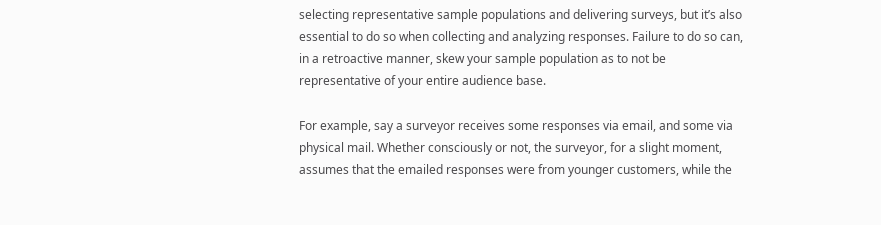selecting representative sample populations and delivering surveys, but it’s also essential to do so when collecting and analyzing responses. Failure to do so can, in a retroactive manner, skew your sample population as to not be representative of your entire audience base.

For example, say a surveyor receives some responses via email, and some via physical mail. Whether consciously or not, the surveyor, for a slight moment, assumes that the emailed responses were from younger customers, while the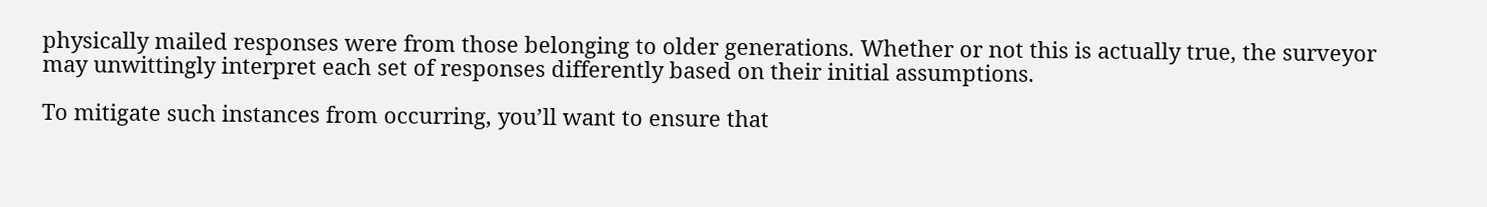physically mailed responses were from those belonging to older generations. Whether or not this is actually true, the surveyor may unwittingly interpret each set of responses differently based on their initial assumptions.

To mitigate such instances from occurring, you’ll want to ensure that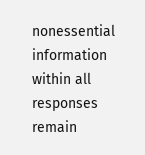nonessential information within all responses remain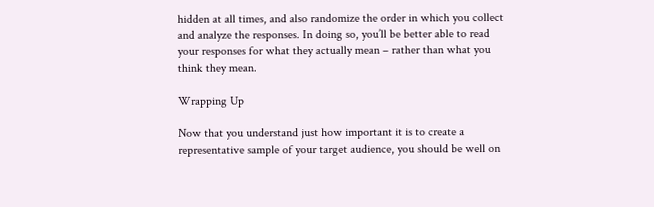hidden at all times, and also randomize the order in which you collect and analyze the responses. In doing so, you’ll be better able to read your responses for what they actually mean – rather than what you think they mean.

Wrapping Up

Now that you understand just how important it is to create a representative sample of your target audience, you should be well on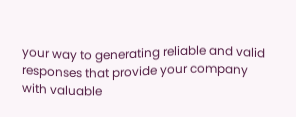your way to generating reliable and valid responses that provide your company with valuable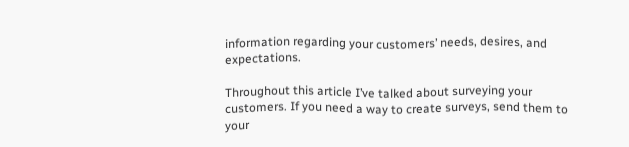information regarding your customers’ needs, desires, and expectations.

Throughout this article I’ve talked about surveying your customers. If you need a way to create surveys, send them to your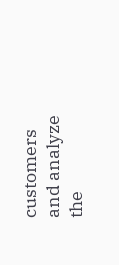customers and analyze the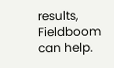results, Fieldboom can help.